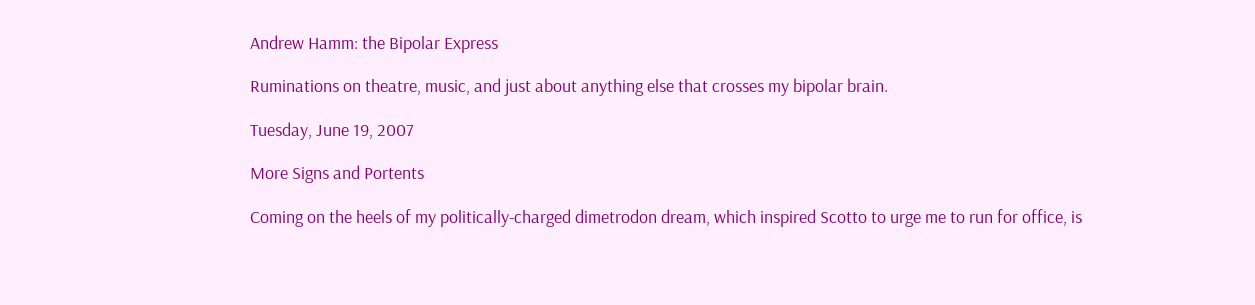Andrew Hamm: the Bipolar Express

Ruminations on theatre, music, and just about anything else that crosses my bipolar brain.

Tuesday, June 19, 2007

More Signs and Portents

Coming on the heels of my politically-charged dimetrodon dream, which inspired Scotto to urge me to run for office, is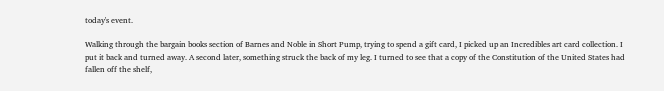today's event.

Walking through the bargain books section of Barnes and Noble in Short Pump, trying to spend a gift card, I picked up an Incredibles art card collection. I put it back and turned away. A second later, something struck the back of my leg. I turned to see that a copy of the Constitution of the United States had fallen off the shelf,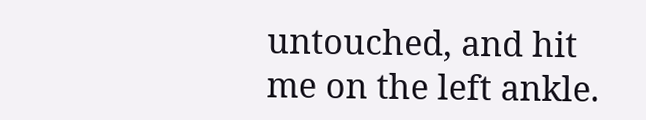untouched, and hit me on the left ankle.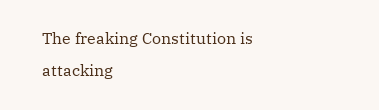The freaking Constitution is attacking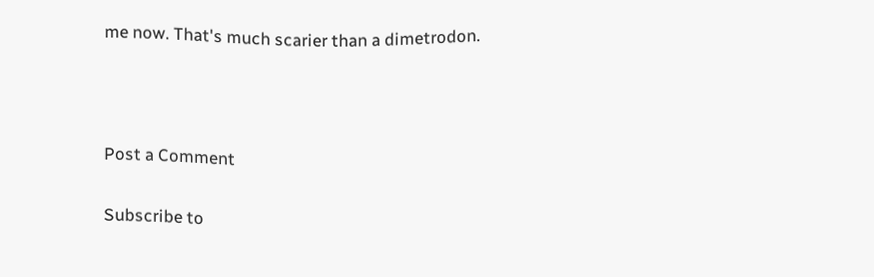me now. That's much scarier than a dimetrodon.



Post a Comment

Subscribe to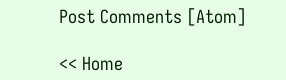Post Comments [Atom]

<< Home